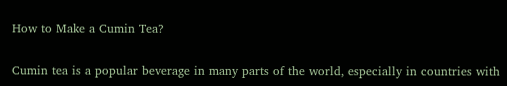How to Make a Cumin Tea?

Cumin tea is a popular beverage in many parts of the world, especially in countries with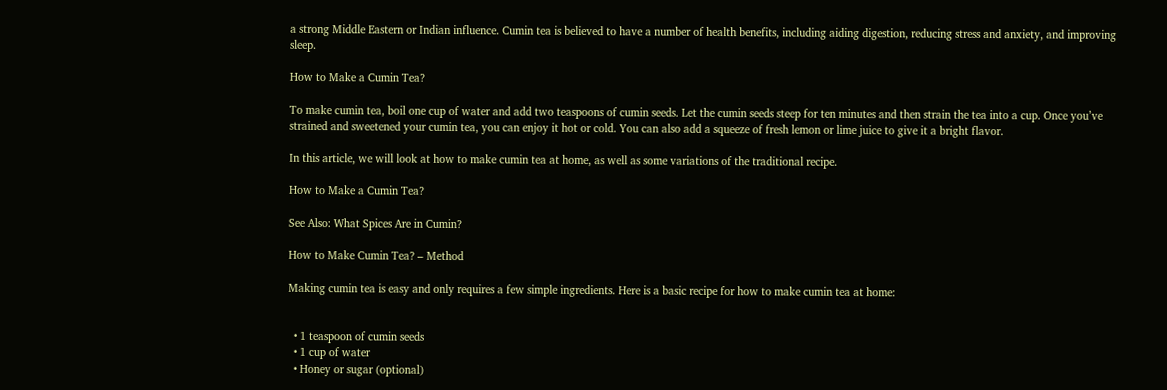a strong Middle Eastern or Indian influence. Cumin tea is believed to have a number of health benefits, including aiding digestion, reducing stress and anxiety, and improving sleep.

How to Make a Cumin Tea?

To make cumin tea, boil one cup of water and add two teaspoons of cumin seeds. Let the cumin seeds steep for ten minutes and then strain the tea into a cup. Once you’ve strained and sweetened your cumin tea, you can enjoy it hot or cold. You can also add a squeeze of fresh lemon or lime juice to give it a bright flavor.

In this article, we will look at how to make cumin tea at home, as well as some variations of the traditional recipe.

How to Make a Cumin Tea?

See Also: What Spices Are in Cumin?

How to Make Cumin Tea? – Method

Making cumin tea is easy and only requires a few simple ingredients. Here is a basic recipe for how to make cumin tea at home:


  • 1 teaspoon of cumin seeds
  • 1 cup of water
  • Honey or sugar (optional)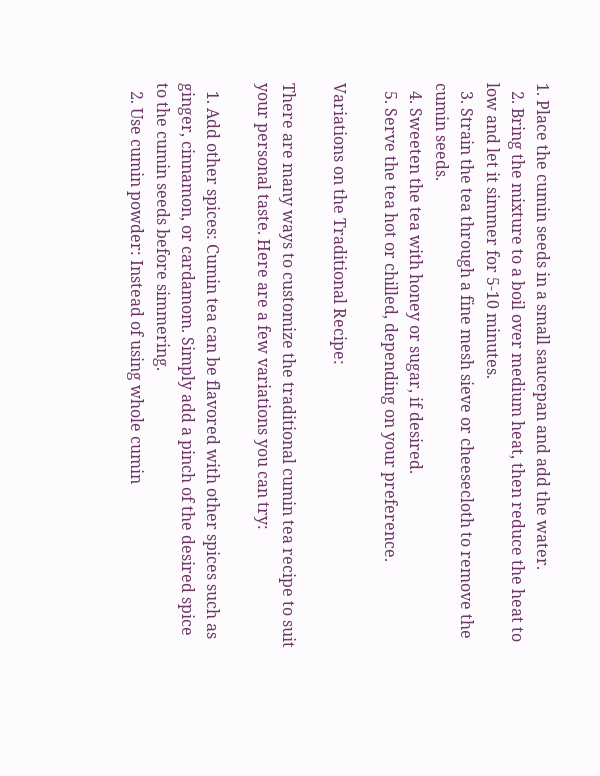1. Place the cumin seeds in a small saucepan and add the water.
  2. Bring the mixture to a boil over medium heat, then reduce the heat to low and let it simmer for 5-10 minutes.
  3. Strain the tea through a fine mesh sieve or cheesecloth to remove the cumin seeds.
  4. Sweeten the tea with honey or sugar, if desired.
  5. Serve the tea hot or chilled, depending on your preference.

Variations on the Traditional Recipe:

There are many ways to customize the traditional cumin tea recipe to suit your personal taste. Here are a few variations you can try:

  1. Add other spices: Cumin tea can be flavored with other spices such as ginger, cinnamon, or cardamom. Simply add a pinch of the desired spice to the cumin seeds before simmering.
  2. Use cumin powder: Instead of using whole cumin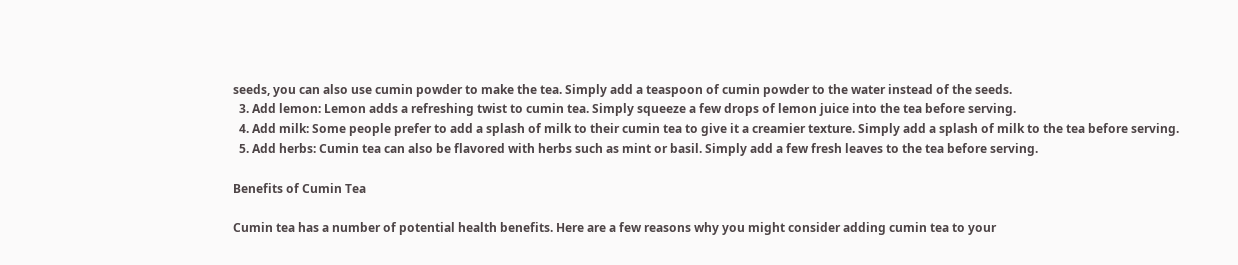seeds, you can also use cumin powder to make the tea. Simply add a teaspoon of cumin powder to the water instead of the seeds.
  3. Add lemon: Lemon adds a refreshing twist to cumin tea. Simply squeeze a few drops of lemon juice into the tea before serving.
  4. Add milk: Some people prefer to add a splash of milk to their cumin tea to give it a creamier texture. Simply add a splash of milk to the tea before serving.
  5. Add herbs: Cumin tea can also be flavored with herbs such as mint or basil. Simply add a few fresh leaves to the tea before serving.

Benefits of Cumin Tea

Cumin tea has a number of potential health benefits. Here are a few reasons why you might consider adding cumin tea to your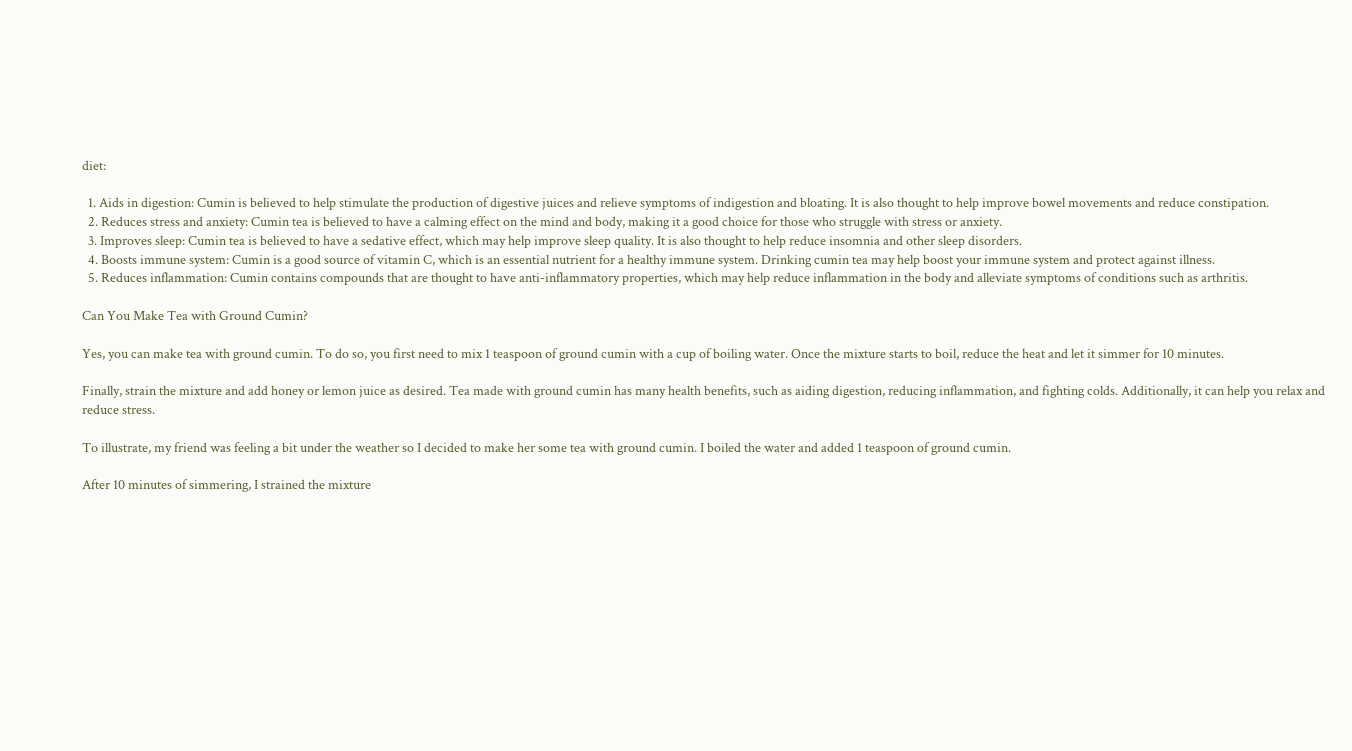diet:

  1. Aids in digestion: Cumin is believed to help stimulate the production of digestive juices and relieve symptoms of indigestion and bloating. It is also thought to help improve bowel movements and reduce constipation.
  2. Reduces stress and anxiety: Cumin tea is believed to have a calming effect on the mind and body, making it a good choice for those who struggle with stress or anxiety.
  3. Improves sleep: Cumin tea is believed to have a sedative effect, which may help improve sleep quality. It is also thought to help reduce insomnia and other sleep disorders.
  4. Boosts immune system: Cumin is a good source of vitamin C, which is an essential nutrient for a healthy immune system. Drinking cumin tea may help boost your immune system and protect against illness.
  5. Reduces inflammation: Cumin contains compounds that are thought to have anti-inflammatory properties, which may help reduce inflammation in the body and alleviate symptoms of conditions such as arthritis.

Can You Make Tea with Ground Cumin?

Yes, you can make tea with ground cumin. To do so, you first need to mix 1 teaspoon of ground cumin with a cup of boiling water. Once the mixture starts to boil, reduce the heat and let it simmer for 10 minutes.

Finally, strain the mixture and add honey or lemon juice as desired. Tea made with ground cumin has many health benefits, such as aiding digestion, reducing inflammation, and fighting colds. Additionally, it can help you relax and reduce stress.

To illustrate, my friend was feeling a bit under the weather so I decided to make her some tea with ground cumin. I boiled the water and added 1 teaspoon of ground cumin.

After 10 minutes of simmering, I strained the mixture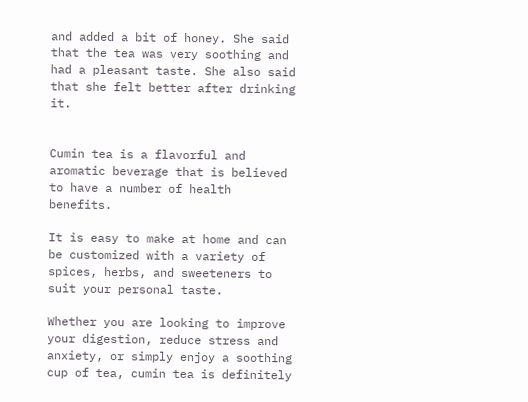and added a bit of honey. She said that the tea was very soothing and had a pleasant taste. She also said that she felt better after drinking it.


Cumin tea is a flavorful and aromatic beverage that is believed to have a number of health benefits.

It is easy to make at home and can be customized with a variety of spices, herbs, and sweeteners to suit your personal taste.

Whether you are looking to improve your digestion, reduce stress and anxiety, or simply enjoy a soothing cup of tea, cumin tea is definitely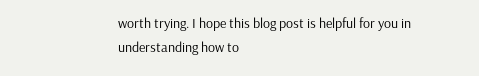worth trying. I hope this blog post is helpful for you in understanding how to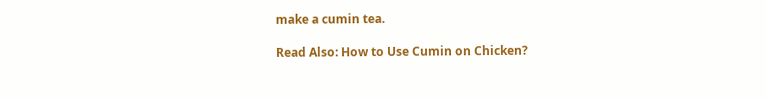make a cumin tea.

Read Also: How to Use Cumin on Chicken?